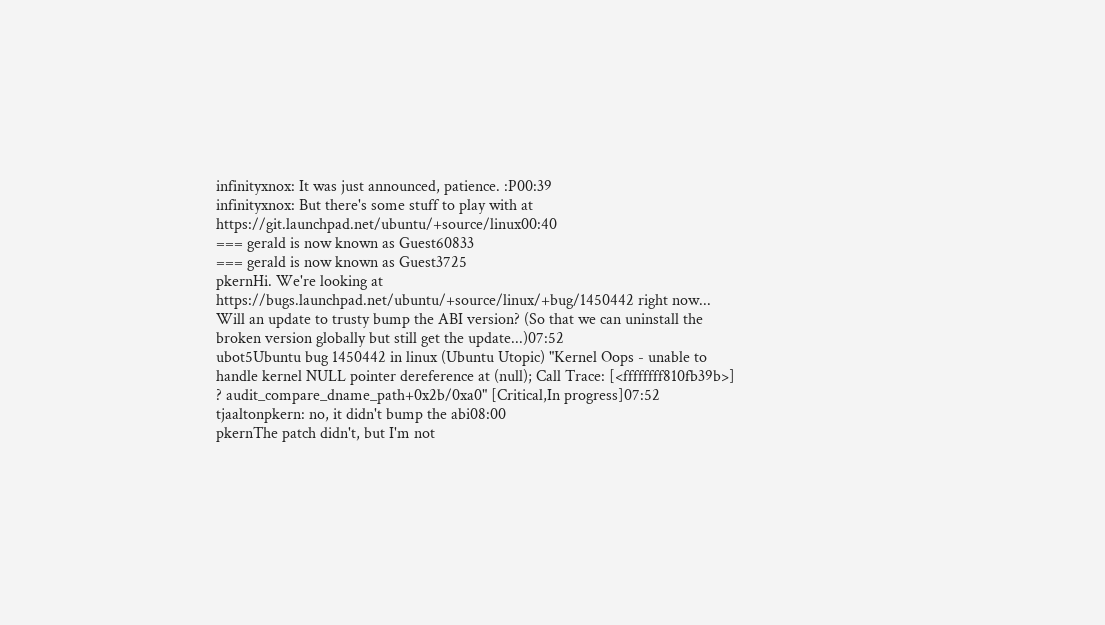infinityxnox: It was just announced, patience. :P00:39
infinityxnox: But there's some stuff to play with at https://git.launchpad.net/ubuntu/+source/linux00:40
=== gerald is now known as Guest60833
=== gerald is now known as Guest3725
pkernHi. We're looking at https://bugs.launchpad.net/ubuntu/+source/linux/+bug/1450442 right now... Will an update to trusty bump the ABI version? (So that we can uninstall the broken version globally but still get the update...)07:52
ubot5Ubuntu bug 1450442 in linux (Ubuntu Utopic) "Kernel Oops - unable to handle kernel NULL pointer dereference at (null); Call Trace: [<ffffffff810fb39b>] ? audit_compare_dname_path+0x2b/0xa0" [Critical,In progress]07:52
tjaaltonpkern: no, it didn't bump the abi08:00
pkernThe patch didn't, but I'm not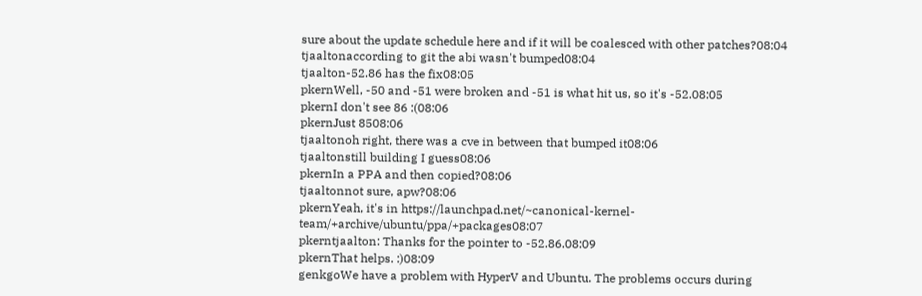sure about the update schedule here and if it will be coalesced with other patches?08:04
tjaaltonaccording to git the abi wasn't bumped08:04
tjaalton-52.86 has the fix08:05
pkernWell, -50 and -51 were broken and -51 is what hit us, so it's -52.08:05
pkernI don't see 86 :(08:06
pkernJust 8508:06
tjaaltonoh right, there was a cve in between that bumped it08:06
tjaaltonstill building I guess08:06
pkernIn a PPA and then copied?08:06
tjaaltonnot sure, apw?08:06
pkernYeah, it's in https://launchpad.net/~canonical-kernel-team/+archive/ubuntu/ppa/+packages08:07
pkerntjaalton: Thanks for the pointer to -52.86.08:09
pkernThat helps. :)08:09
genkgoWe have a problem with HyperV and Ubuntu. The problems occurs during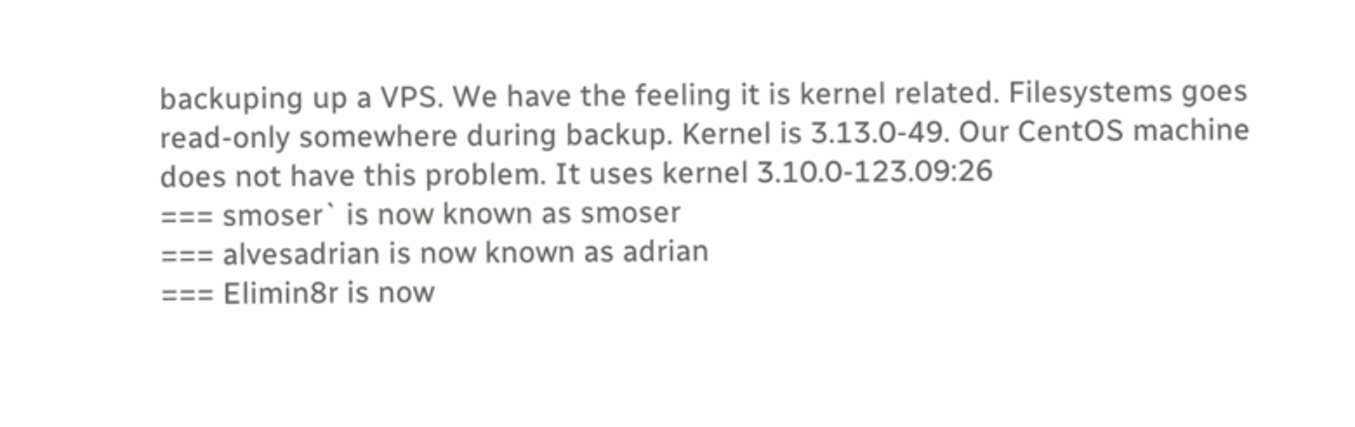backuping up a VPS. We have the feeling it is kernel related. Filesystems goes read-only somewhere during backup. Kernel is 3.13.0-49. Our CentOS machine does not have this problem. It uses kernel 3.10.0-123.09:26
=== smoser` is now known as smoser
=== alvesadrian is now known as adrian
=== Elimin8r is now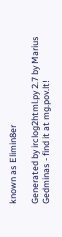known as Elimin8er

Generated by irclog2html.py 2.7 by Marius Gedminas - find it at mg.pov.lt!